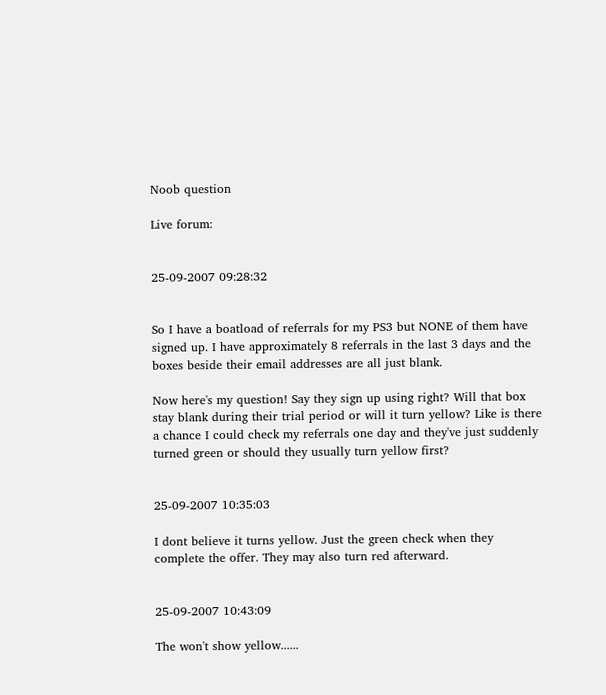Noob question

Live forum:


25-09-2007 09:28:32


So I have a boatload of referrals for my PS3 but NONE of them have signed up. I have approximately 8 referrals in the last 3 days and the boxes beside their email addresses are all just blank.

Now here's my question! Say they sign up using right? Will that box stay blank during their trial period or will it turn yellow? Like is there a chance I could check my referrals one day and they've just suddenly turned green or should they usually turn yellow first?


25-09-2007 10:35:03

I dont believe it turns yellow. Just the green check when they complete the offer. They may also turn red afterward.


25-09-2007 10:43:09

The won't show yellow......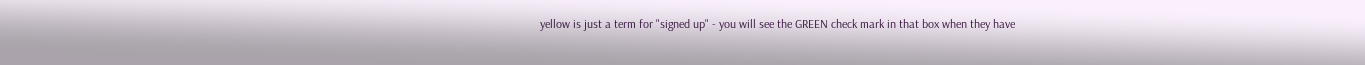yellow is just a term for "signed up" - you will see the GREEN check mark in that box when they have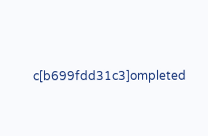c[b699fdd31c3]ompleted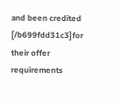and been credited [/b699fdd31c3]for their offer requirements